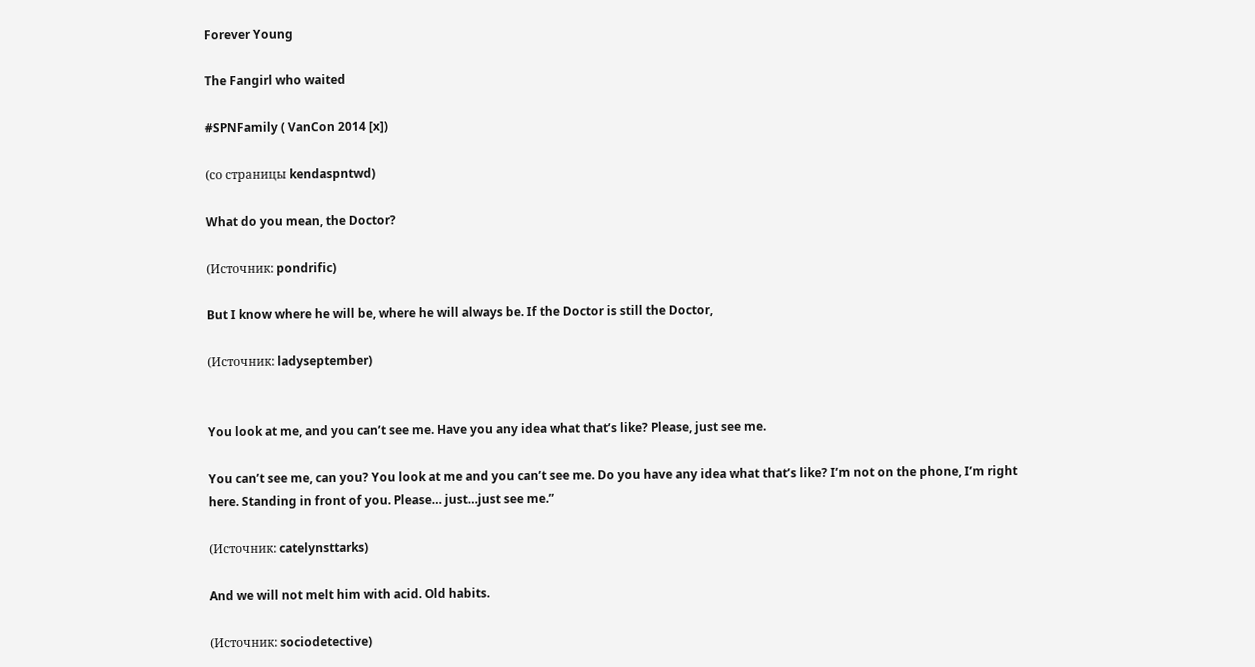Forever Young

The Fangirl who waited

#SPNFamily ( VanCon 2014 [x])

(со страницы kendaspntwd)

What do you mean, the Doctor?

(Источник: pondrific)

But I know where he will be, where he will always be. If the Doctor is still the Doctor,

(Источник: ladyseptember)


You look at me, and you can’t see me. Have you any idea what that’s like? Please, just see me.

You can’t see me, can you? You look at me and you can’t see me. Do you have any idea what that’s like? I’m not on the phone, I’m right here. Standing in front of you. Please… just…just see me.”

(Источник: catelynsttarks)

And we will not melt him with acid. Old habits.

(Источник: sociodetective)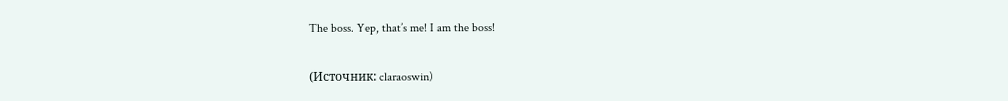The boss. Yep, that’s me! I am the boss!

(Источник: claraoswin)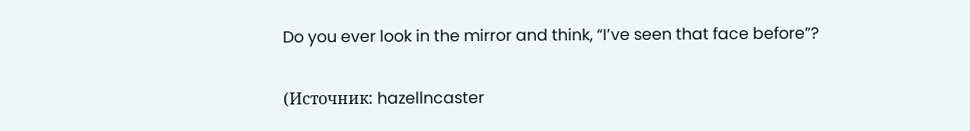Do you ever look in the mirror and think, “I’ve seen that face before”?

(Источник: hazellncaster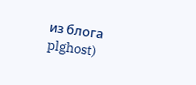из блога plghost)